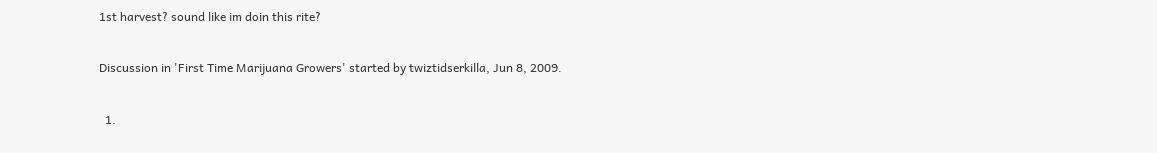1st harvest? sound like im doin this rite?

Discussion in 'First Time Marijuana Growers' started by twiztidserkilla, Jun 8, 2009.

  1.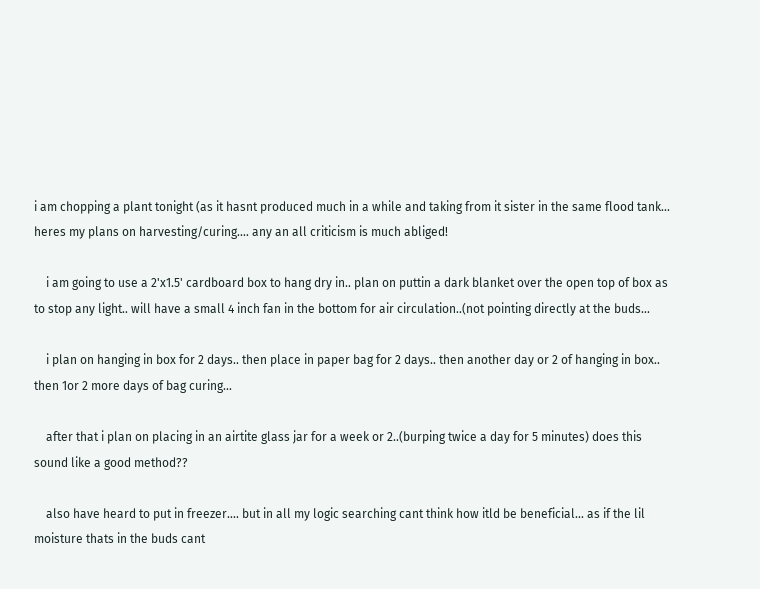i am chopping a plant tonight (as it hasnt produced much in a while and taking from it sister in the same flood tank... heres my plans on harvesting/curing.... any an all criticism is much abliged!

    i am going to use a 2'x1.5' cardboard box to hang dry in.. plan on puttin a dark blanket over the open top of box as to stop any light.. will have a small 4 inch fan in the bottom for air circulation..(not pointing directly at the buds...

    i plan on hanging in box for 2 days.. then place in paper bag for 2 days.. then another day or 2 of hanging in box.. then 1or 2 more days of bag curing...

    after that i plan on placing in an airtite glass jar for a week or 2..(burping twice a day for 5 minutes) does this sound like a good method??

    also have heard to put in freezer.... but in all my logic searching cant think how itld be beneficial... as if the lil moisture thats in the buds cant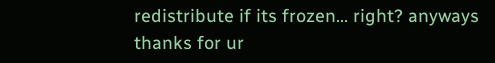redistribute if its frozen... right? anyways thanks for ur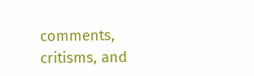comments, critisms, and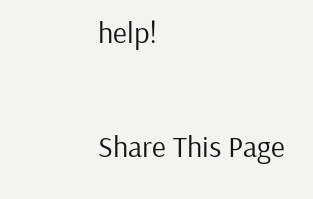help!

Share This Page